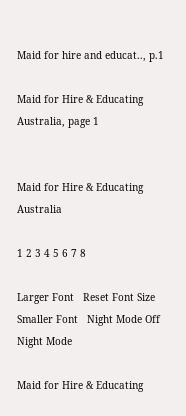Maid for hire and educat.., p.1

Maid for Hire & Educating Australia, page 1


Maid for Hire & Educating Australia

1 2 3 4 5 6 7 8

Larger Font   Reset Font Size   Smaller Font   Night Mode Off   Night Mode

Maid for Hire & Educating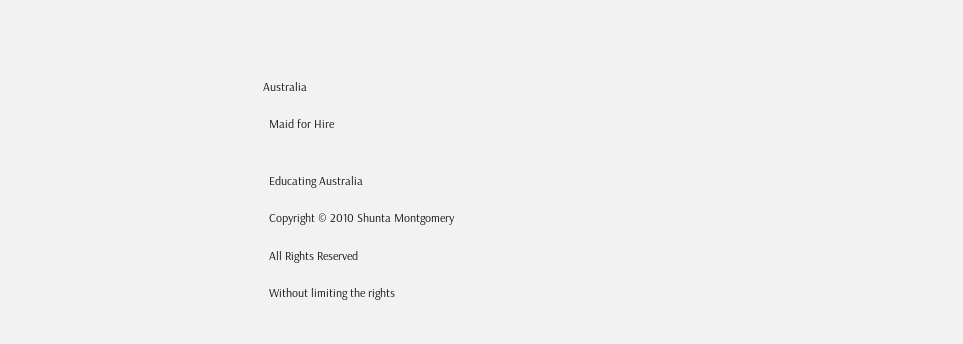Australia

  Maid for Hire


  Educating Australia

  Copyright © 2010 Shunta Montgomery

  All Rights Reserved

  Without limiting the rights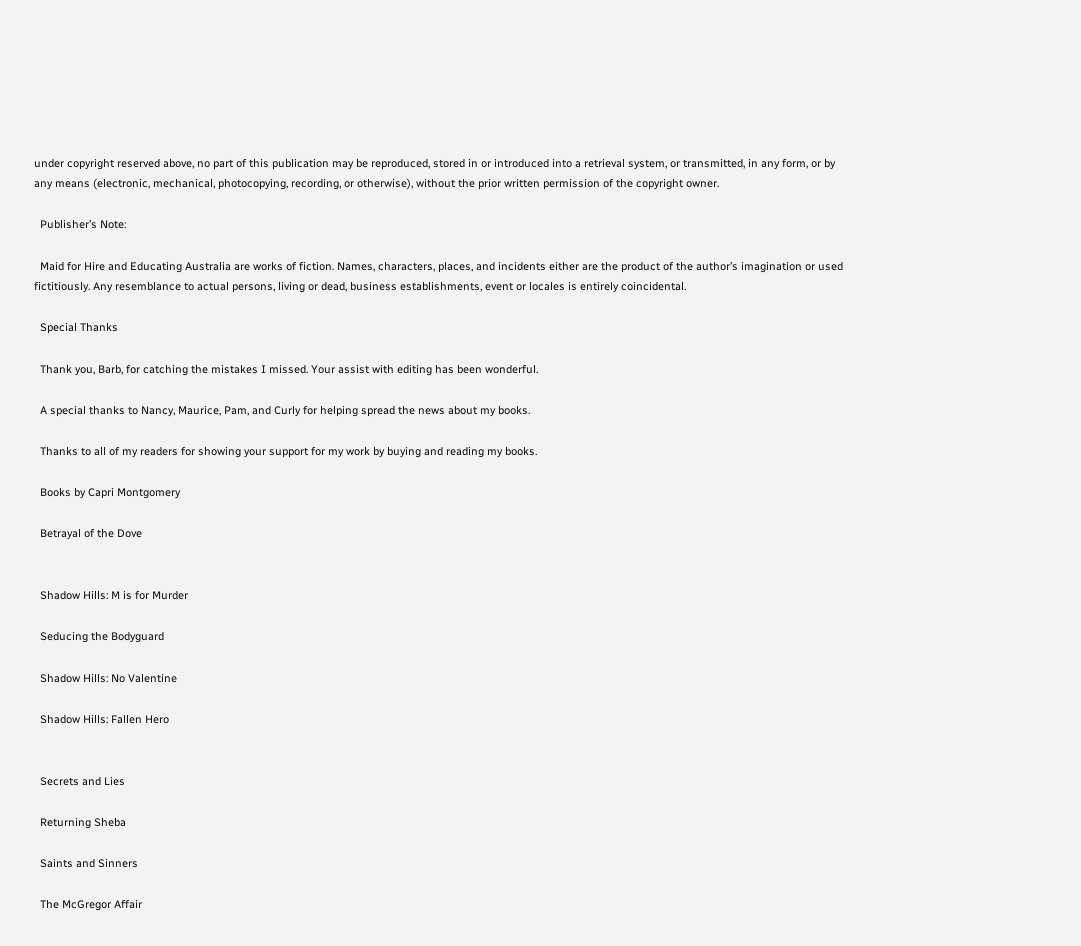under copyright reserved above, no part of this publication may be reproduced, stored in or introduced into a retrieval system, or transmitted, in any form, or by any means (electronic, mechanical, photocopying, recording, or otherwise), without the prior written permission of the copyright owner.

  Publisher’s Note:

  Maid for Hire and Educating Australia are works of fiction. Names, characters, places, and incidents either are the product of the author’s imagination or used fictitiously. Any resemblance to actual persons, living or dead, business establishments, event or locales is entirely coincidental.

  Special Thanks

  Thank you, Barb, for catching the mistakes I missed. Your assist with editing has been wonderful.

  A special thanks to Nancy, Maurice, Pam, and Curly for helping spread the news about my books.

  Thanks to all of my readers for showing your support for my work by buying and reading my books.

  Books by Capri Montgomery

  Betrayal of the Dove


  Shadow Hills: M is for Murder

  Seducing the Bodyguard

  Shadow Hills: No Valentine

  Shadow Hills: Fallen Hero


  Secrets and Lies

  Returning Sheba

  Saints and Sinners

  The McGregor Affair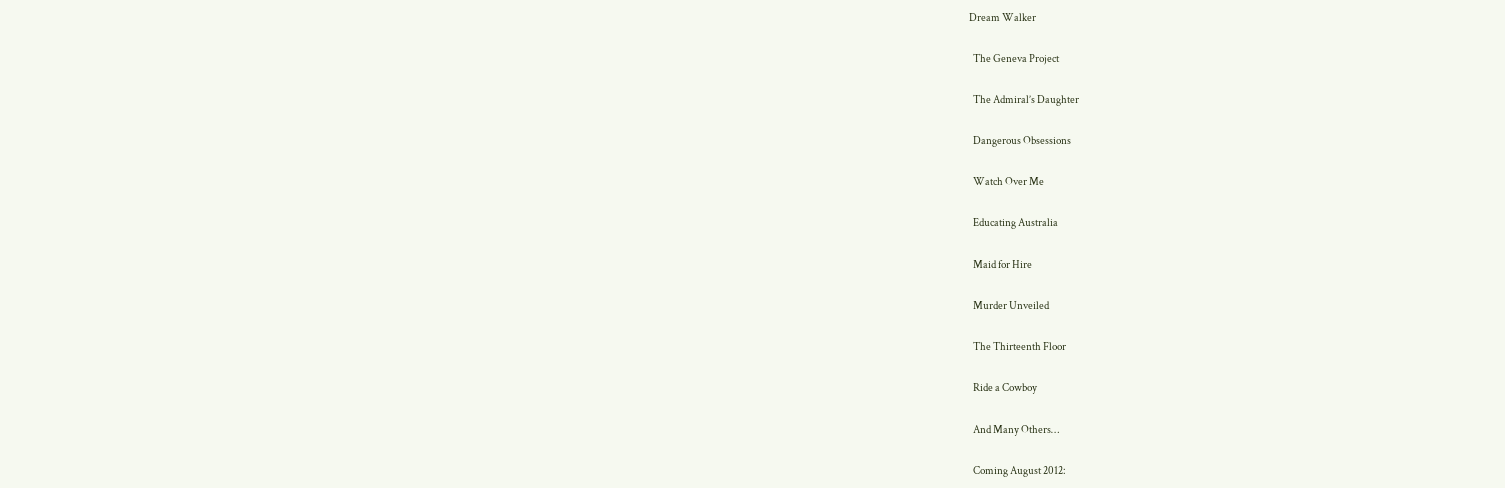Dream Walker

  The Geneva Project

  The Admiral’s Daughter

  Dangerous Obsessions

  Watch Over Me

  Educating Australia

  Maid for Hire

  Murder Unveiled

  The Thirteenth Floor

  Ride a Cowboy

  And Many Others…

  Coming August 2012: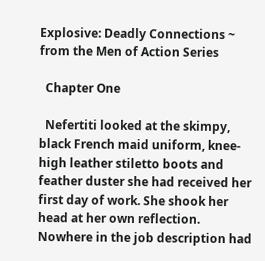Explosive: Deadly Connections ~ from the Men of Action Series

  Chapter One

  Nefertiti looked at the skimpy, black French maid uniform, knee-high leather stiletto boots and feather duster she had received her first day of work. She shook her head at her own reflection. Nowhere in the job description had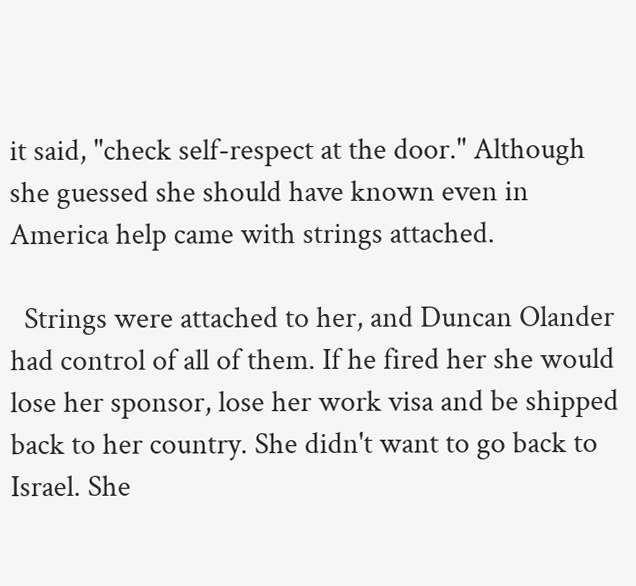it said, "check self-respect at the door." Although she guessed she should have known even in America help came with strings attached.

  Strings were attached to her, and Duncan Olander had control of all of them. If he fired her she would lose her sponsor, lose her work visa and be shipped back to her country. She didn't want to go back to Israel. She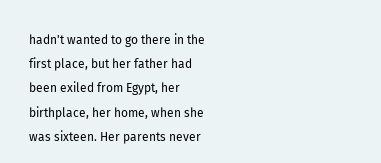hadn't wanted to go there in the first place, but her father had been exiled from Egypt, her birthplace, her home, when she was sixteen. Her parents never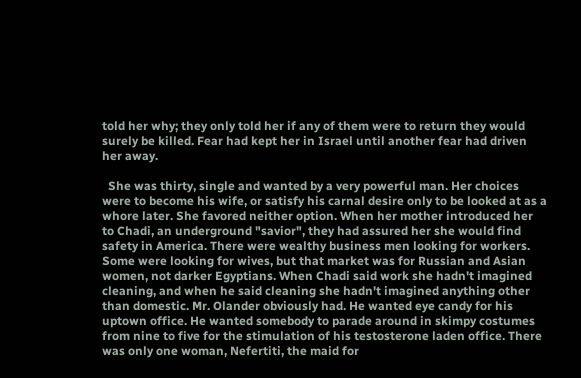told her why; they only told her if any of them were to return they would surely be killed. Fear had kept her in Israel until another fear had driven her away.

  She was thirty, single and wanted by a very powerful man. Her choices were to become his wife, or satisfy his carnal desire only to be looked at as a whore later. She favored neither option. When her mother introduced her to Chadi, an underground "savior", they had assured her she would find safety in America. There were wealthy business men looking for workers. Some were looking for wives, but that market was for Russian and Asian women, not darker Egyptians. When Chadi said work she hadn't imagined cleaning, and when he said cleaning she hadn't imagined anything other than domestic. Mr. Olander obviously had. He wanted eye candy for his uptown office. He wanted somebody to parade around in skimpy costumes from nine to five for the stimulation of his testosterone laden office. There was only one woman, Nefertiti, the maid for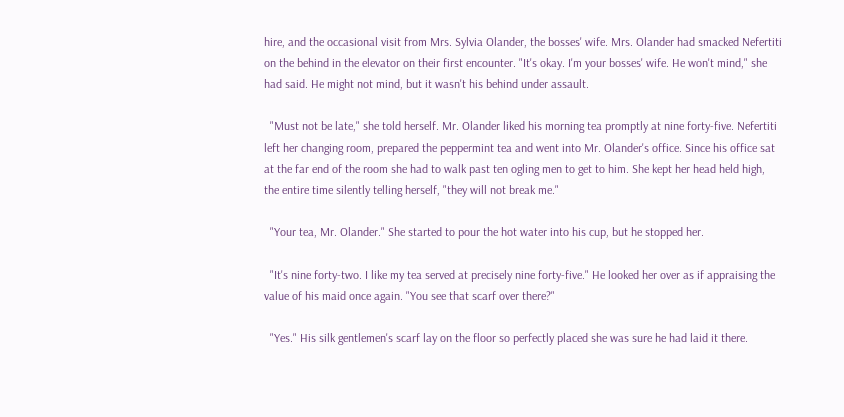hire, and the occasional visit from Mrs. Sylvia Olander, the bosses' wife. Mrs. Olander had smacked Nefertiti on the behind in the elevator on their first encounter. "It's okay. I'm your bosses' wife. He won't mind," she had said. He might not mind, but it wasn't his behind under assault.

  "Must not be late," she told herself. Mr. Olander liked his morning tea promptly at nine forty-five. Nefertiti left her changing room, prepared the peppermint tea and went into Mr. Olander's office. Since his office sat at the far end of the room she had to walk past ten ogling men to get to him. She kept her head held high, the entire time silently telling herself, "they will not break me."

  "Your tea, Mr. Olander." She started to pour the hot water into his cup, but he stopped her.

  "It's nine forty-two. I like my tea served at precisely nine forty-five." He looked her over as if appraising the value of his maid once again. "You see that scarf over there?"

  "Yes." His silk gentlemen's scarf lay on the floor so perfectly placed she was sure he had laid it there.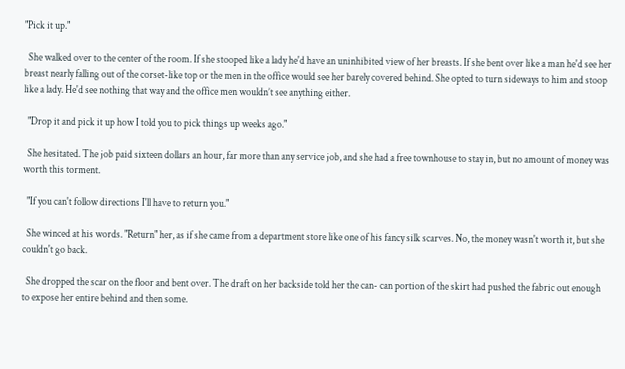"Pick it up."

  She walked over to the center of the room. If she stooped like a lady he'd have an uninhibited view of her breasts. If she bent over like a man he'd see her breast nearly falling out of the corset-like top or the men in the office would see her barely covered behind. She opted to turn sideways to him and stoop like a lady. He'd see nothing that way and the office men wouldn’t see anything either.

  "Drop it and pick it up how I told you to pick things up weeks ago."

  She hesitated. The job paid sixteen dollars an hour, far more than any service job, and she had a free townhouse to stay in, but no amount of money was worth this torment.

  "If you can't follow directions I'll have to return you."

  She winced at his words. "Return" her, as if she came from a department store like one of his fancy silk scarves. No, the money wasn't worth it, but she couldn't go back.

  She dropped the scar on the floor and bent over. The draft on her backside told her the can- can portion of the skirt had pushed the fabric out enough to expose her entire behind and then some.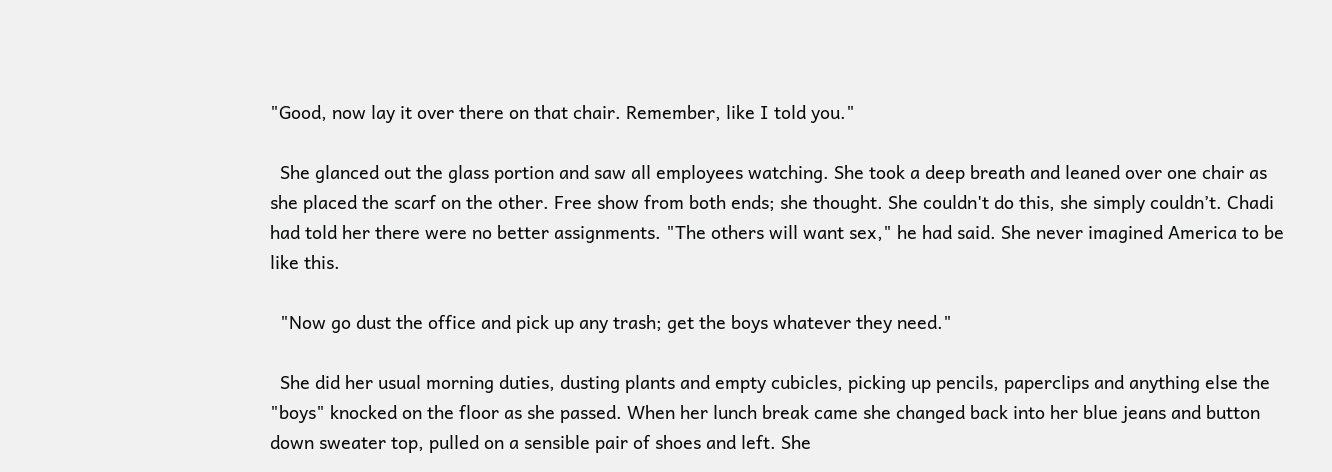"Good, now lay it over there on that chair. Remember, like I told you."

  She glanced out the glass portion and saw all employees watching. She took a deep breath and leaned over one chair as she placed the scarf on the other. Free show from both ends; she thought. She couldn't do this, she simply couldn’t. Chadi had told her there were no better assignments. "The others will want sex," he had said. She never imagined America to be like this.

  "Now go dust the office and pick up any trash; get the boys whatever they need."

  She did her usual morning duties, dusting plants and empty cubicles, picking up pencils, paperclips and anything else the "boys" knocked on the floor as she passed. When her lunch break came she changed back into her blue jeans and button down sweater top, pulled on a sensible pair of shoes and left. She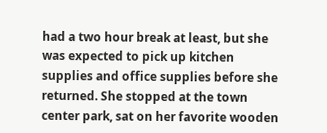had a two hour break at least, but she was expected to pick up kitchen supplies and office supplies before she returned. She stopped at the town center park, sat on her favorite wooden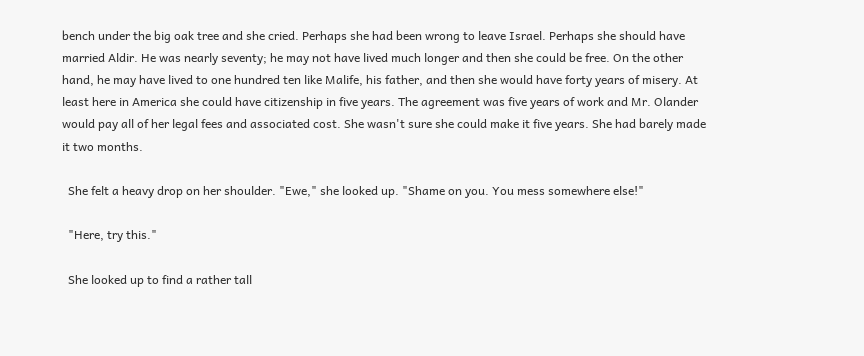bench under the big oak tree and she cried. Perhaps she had been wrong to leave Israel. Perhaps she should have married Aldir. He was nearly seventy; he may not have lived much longer and then she could be free. On the other hand, he may have lived to one hundred ten like Malife, his father, and then she would have forty years of misery. At least here in America she could have citizenship in five years. The agreement was five years of work and Mr. Olander would pay all of her legal fees and associated cost. She wasn't sure she could make it five years. She had barely made it two months.

  She felt a heavy drop on her shoulder. "Ewe," she looked up. "Shame on you. You mess somewhere else!"

  "Here, try this."

  She looked up to find a rather tall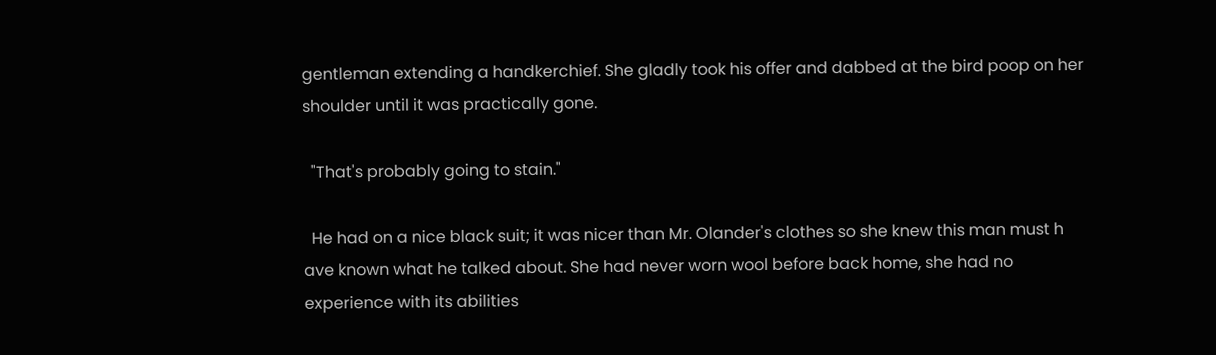gentleman extending a handkerchief. She gladly took his offer and dabbed at the bird poop on her shoulder until it was practically gone.

  "That's probably going to stain."

  He had on a nice black suit; it was nicer than Mr. Olander's clothes so she knew this man must h
ave known what he talked about. She had never worn wool before back home, she had no experience with its abilities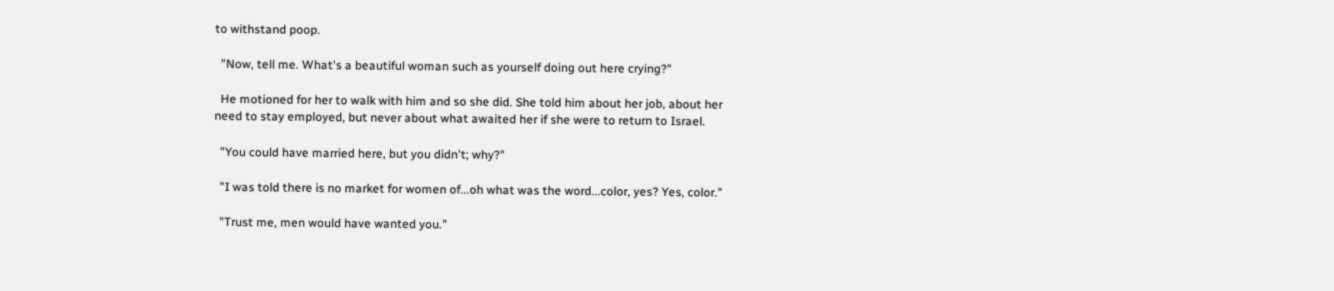to withstand poop.

  "Now, tell me. What's a beautiful woman such as yourself doing out here crying?"

  He motioned for her to walk with him and so she did. She told him about her job, about her need to stay employed, but never about what awaited her if she were to return to Israel.

  "You could have married here, but you didn't; why?"

  "I was told there is no market for women of...oh what was the word...color, yes? Yes, color."

  "Trust me, men would have wanted you."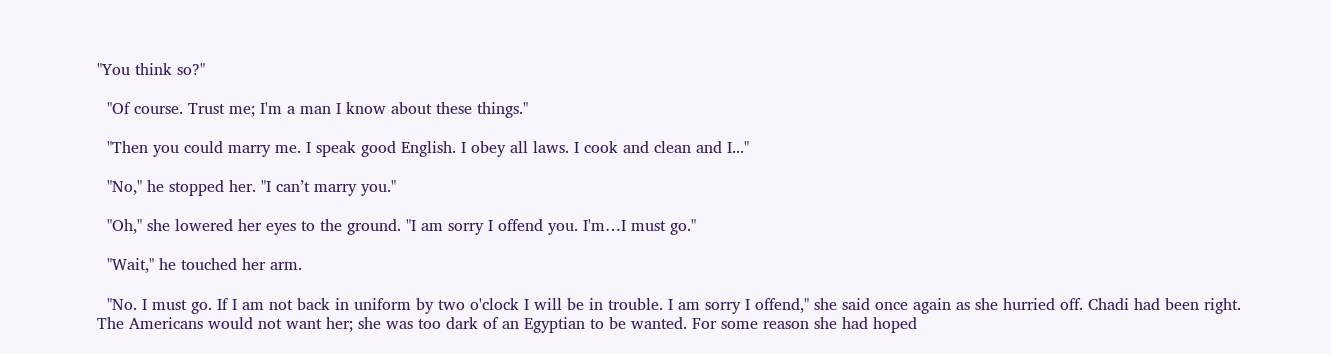"You think so?"

  "Of course. Trust me; I'm a man I know about these things."

  "Then you could marry me. I speak good English. I obey all laws. I cook and clean and I..."

  "No," he stopped her. "I can’t marry you."

  "Oh," she lowered her eyes to the ground. "I am sorry I offend you. I'm…I must go."

  "Wait," he touched her arm.

  "No. I must go. If I am not back in uniform by two o'clock I will be in trouble. I am sorry I offend," she said once again as she hurried off. Chadi had been right. The Americans would not want her; she was too dark of an Egyptian to be wanted. For some reason she had hoped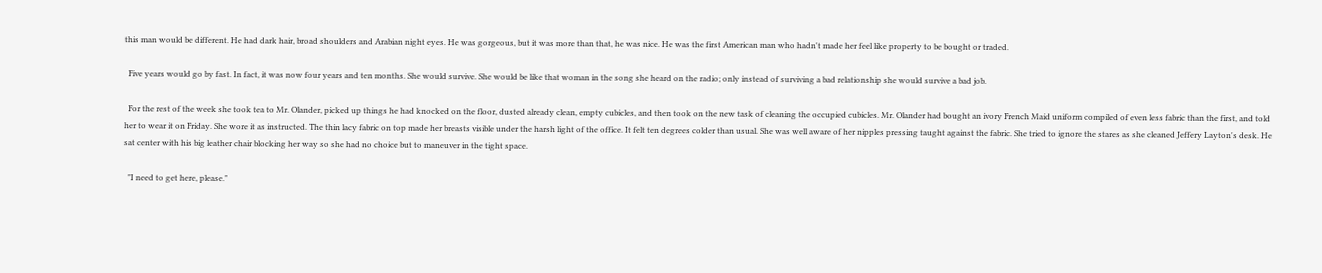this man would be different. He had dark hair, broad shoulders and Arabian night eyes. He was gorgeous, but it was more than that, he was nice. He was the first American man who hadn't made her feel like property to be bought or traded.

  Five years would go by fast. In fact, it was now four years and ten months. She would survive. She would be like that woman in the song she heard on the radio; only instead of surviving a bad relationship she would survive a bad job.

  For the rest of the week she took tea to Mr. Olander, picked up things he had knocked on the floor, dusted already clean, empty cubicles, and then took on the new task of cleaning the occupied cubicles. Mr. Olander had bought an ivory French Maid uniform compiled of even less fabric than the first, and told her to wear it on Friday. She wore it as instructed. The thin lacy fabric on top made her breasts visible under the harsh light of the office. It felt ten degrees colder than usual. She was well aware of her nipples pressing taught against the fabric. She tried to ignore the stares as she cleaned Jeffery Layton's desk. He sat center with his big leather chair blocking her way so she had no choice but to maneuver in the tight space.

  "I need to get here, please."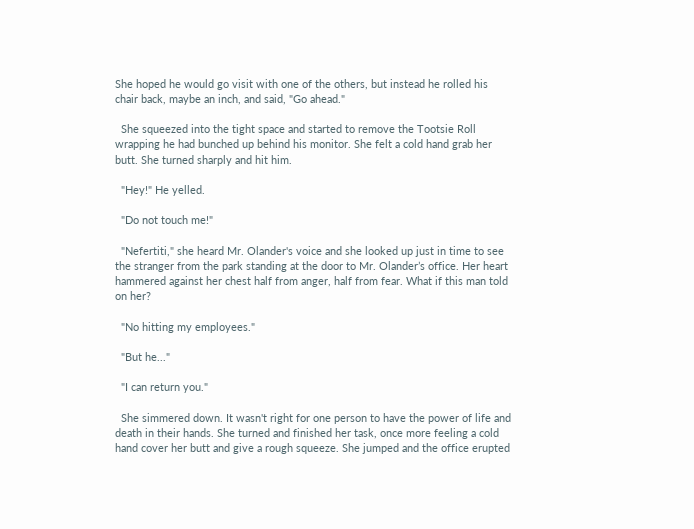She hoped he would go visit with one of the others, but instead he rolled his chair back, maybe an inch, and said, "Go ahead."

  She squeezed into the tight space and started to remove the Tootsie Roll wrapping he had bunched up behind his monitor. She felt a cold hand grab her butt. She turned sharply and hit him.

  "Hey!" He yelled.

  "Do not touch me!"

  "Nefertiti," she heard Mr. Olander's voice and she looked up just in time to see the stranger from the park standing at the door to Mr. Olander’s office. Her heart hammered against her chest half from anger, half from fear. What if this man told on her?

  "No hitting my employees."

  "But he..."

  "I can return you."

  She simmered down. It wasn't right for one person to have the power of life and death in their hands. She turned and finished her task, once more feeling a cold hand cover her butt and give a rough squeeze. She jumped and the office erupted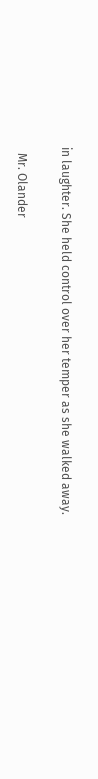in laughter. She held control over her temper as she walked away.

  Mr. Olander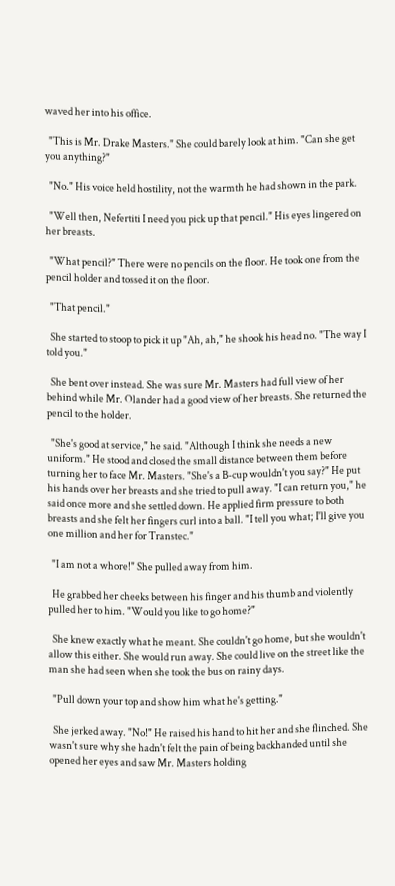waved her into his office.

  "This is Mr. Drake Masters." She could barely look at him. "Can she get you anything?"

  "No." His voice held hostility, not the warmth he had shown in the park.

  "Well then, Nefertiti I need you pick up that pencil." His eyes lingered on her breasts.

  "What pencil?" There were no pencils on the floor. He took one from the pencil holder and tossed it on the floor.

  "That pencil."

  She started to stoop to pick it up "Ah, ah," he shook his head no. "The way I told you."

  She bent over instead. She was sure Mr. Masters had full view of her behind while Mr. Olander had a good view of her breasts. She returned the pencil to the holder.

  "She's good at service," he said. "Although I think she needs a new uniform." He stood and closed the small distance between them before turning her to face Mr. Masters. "She's a B-cup wouldn't you say?" He put his hands over her breasts and she tried to pull away. "I can return you," he said once more and she settled down. He applied firm pressure to both breasts and she felt her fingers curl into a ball. "I tell you what; I'll give you one million and her for Transtec."

  "I am not a whore!" She pulled away from him.

  He grabbed her cheeks between his finger and his thumb and violently pulled her to him. "Would you like to go home?"

  She knew exactly what he meant. She couldn't go home, but she wouldn't allow this either. She would run away. She could live on the street like the man she had seen when she took the bus on rainy days.

  "Pull down your top and show him what he's getting."

  She jerked away. "No!" He raised his hand to hit her and she flinched. She wasn't sure why she hadn't felt the pain of being backhanded until she opened her eyes and saw Mr. Masters holding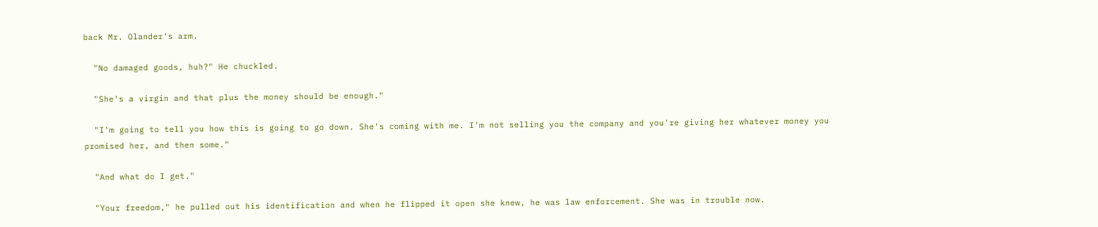back Mr. Olander's arm.

  "No damaged goods, huh?" He chuckled.

  "She's a virgin and that plus the money should be enough."

  "I'm going to tell you how this is going to go down. She's coming with me. I'm not selling you the company and you're giving her whatever money you promised her, and then some."

  "And what do I get."

  "Your freedom," he pulled out his identification and when he flipped it open she knew, he was law enforcement. She was in trouble now.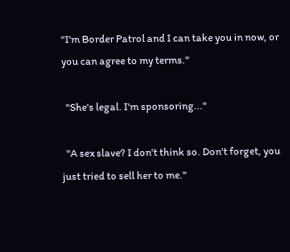"I'm Border Patrol and I can take you in now, or you can agree to my terms."

  "She's legal. I'm sponsoring..."

  "A sex slave? I don't think so. Don't forget, you just tried to sell her to me."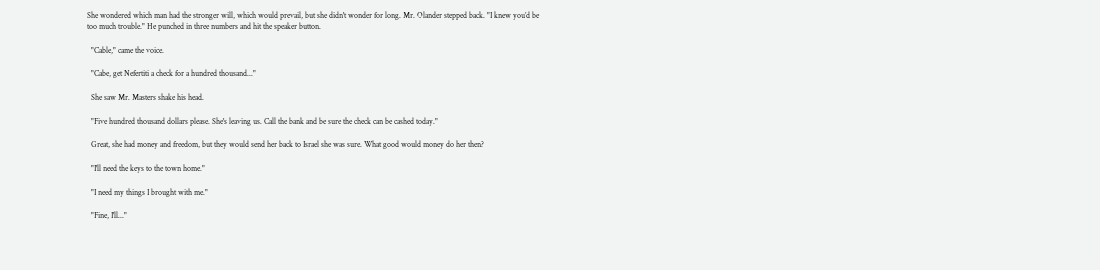She wondered which man had the stronger will, which would prevail, but she didn't wonder for long. Mr. Olander stepped back. "I knew you’d be too much trouble." He punched in three numbers and hit the speaker button.

  "Cable," came the voice.

  "Cabe, get Nefertiti a check for a hundred thousand..."

  She saw Mr. Masters shake his head.

  "Five hundred thousand dollars please. She's leaving us. Call the bank and be sure the check can be cashed today."

  Great, she had money and freedom, but they would send her back to Israel she was sure. What good would money do her then?

  "I'll need the keys to the town home."

  "I need my things I brought with me."

  "Fine, I'll..."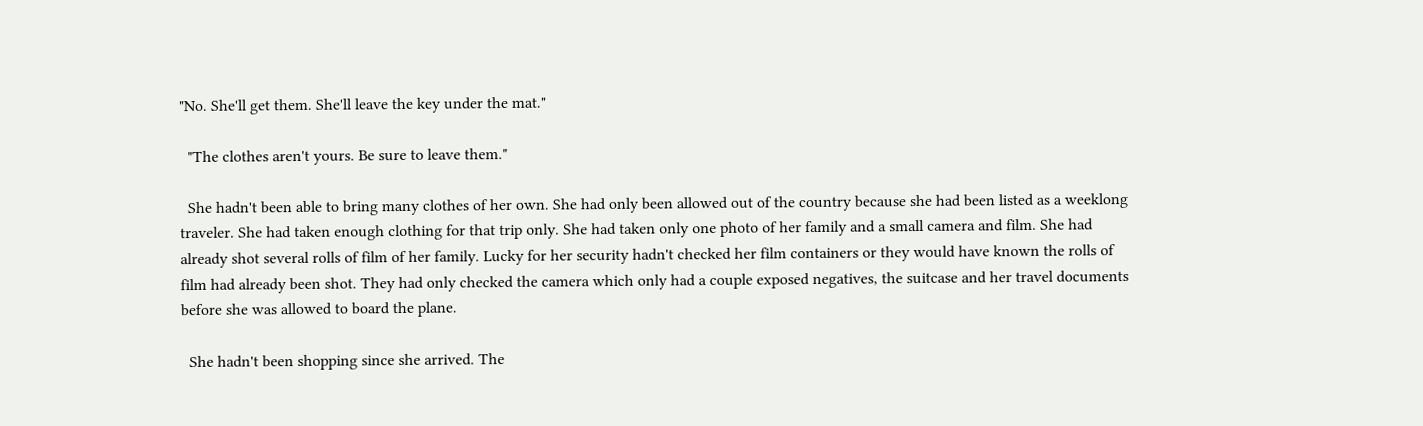"No. She'll get them. She'll leave the key under the mat."

  "The clothes aren't yours. Be sure to leave them."

  She hadn't been able to bring many clothes of her own. She had only been allowed out of the country because she had been listed as a weeklong traveler. She had taken enough clothing for that trip only. She had taken only one photo of her family and a small camera and film. She had already shot several rolls of film of her family. Lucky for her security hadn't checked her film containers or they would have known the rolls of film had already been shot. They had only checked the camera which only had a couple exposed negatives, the suitcase and her travel documents before she was allowed to board the plane.

  She hadn't been shopping since she arrived. The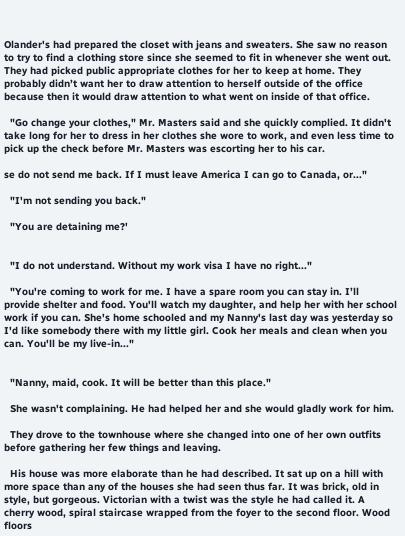Olander's had prepared the closet with jeans and sweaters. She saw no reason to try to find a clothing store since she seemed to fit in whenever she went out. They had picked public appropriate clothes for her to keep at home. They probably didn’t want her to draw attention to herself outside of the office because then it would draw attention to what went on inside of that office.

  "Go change your clothes," Mr. Masters said and she quickly complied. It didn't take long for her to dress in her clothes she wore to work, and even less time to pick up the check before Mr. Masters was escorting her to his car.

se do not send me back. If I must leave America I can go to Canada, or..."

  "I'm not sending you back."

  "You are detaining me?'


  "I do not understand. Without my work visa I have no right..."

  "You're coming to work for me. I have a spare room you can stay in. I’ll provide shelter and food. You'll watch my daughter, and help her with her school work if you can. She's home schooled and my Nanny's last day was yesterday so I'd like somebody there with my little girl. Cook her meals and clean when you can. You'll be my live-in..."


  "Nanny, maid, cook. It will be better than this place."

  She wasn't complaining. He had helped her and she would gladly work for him.

  They drove to the townhouse where she changed into one of her own outfits before gathering her few things and leaving.

  His house was more elaborate than he had described. It sat up on a hill with more space than any of the houses she had seen thus far. It was brick, old in style, but gorgeous. Victorian with a twist was the style he had called it. A cherry wood, spiral staircase wrapped from the foyer to the second floor. Wood floors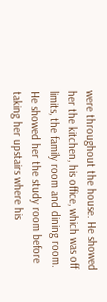were throughout the house. He showed her the kitchen, his office, which was off limits, the family room and dining room. He showed her the study room before taking her upstairs where his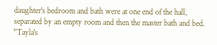daughter's bedroom and bath were at one end of the hall, separated by an empty room and then the master bath and bed. "Tayla's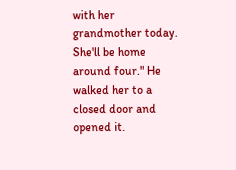with her grandmother today. She'll be home around four." He walked her to a closed door and opened it.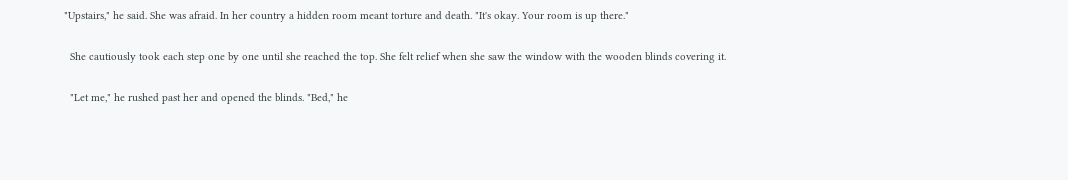"Upstairs," he said. She was afraid. In her country a hidden room meant torture and death. "It's okay. Your room is up there."

  She cautiously took each step one by one until she reached the top. She felt relief when she saw the window with the wooden blinds covering it.

  "Let me," he rushed past her and opened the blinds. "Bed," he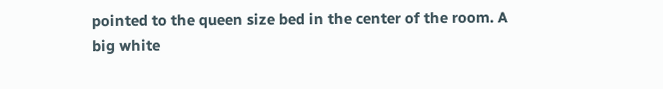pointed to the queen size bed in the center of the room. A big white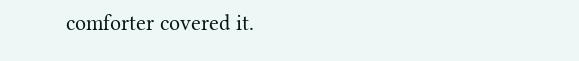comforter covered it.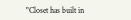"Closet has built in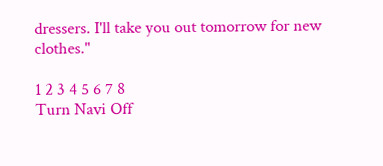dressers. I'll take you out tomorrow for new clothes."

1 2 3 4 5 6 7 8
Turn Navi Off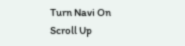Turn Navi On
Scroll Up